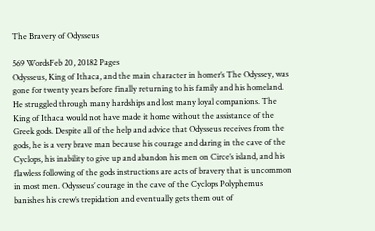The Bravery of Odysseus

569 WordsFeb 20, 20182 Pages
Odysseus, King of Ithaca, and the main character in homer’s The Odyssey, was gone for twenty years before finally returning to his family and his homeland. He struggled through many hardships and lost many loyal companions. The King of Ithaca would not have made it home without the assistance of the Greek gods. Despite all of the help and advice that Odysseus receives from the gods, he is a very brave man because his courage and daring in the cave of the Cyclops, his inability to give up and abandon his men on Circe’s island, and his flawless following of the gods instructions are acts of bravery that is uncommon in most men. Odysseus’ courage in the cave of the Cyclops Polyphemus banishes his crew’s trepidation and eventually gets them out of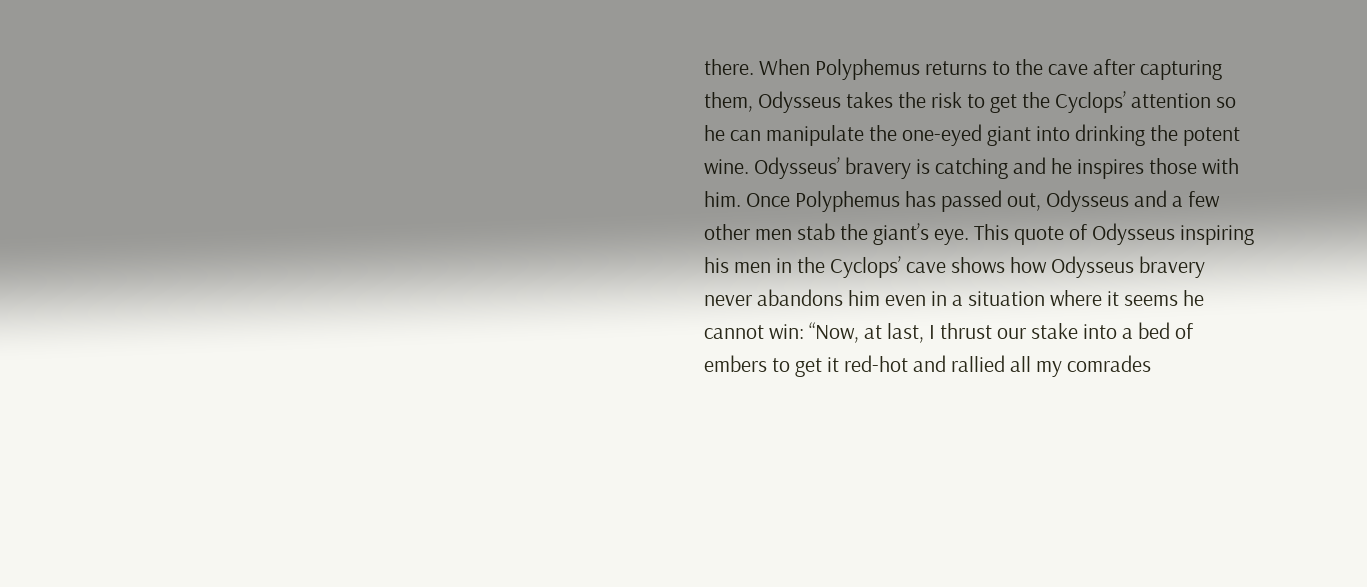there. When Polyphemus returns to the cave after capturing them, Odysseus takes the risk to get the Cyclops’ attention so he can manipulate the one-eyed giant into drinking the potent wine. Odysseus’ bravery is catching and he inspires those with him. Once Polyphemus has passed out, Odysseus and a few other men stab the giant’s eye. This quote of Odysseus inspiring his men in the Cyclops’ cave shows how Odysseus bravery never abandons him even in a situation where it seems he cannot win: “Now, at last, I thrust our stake into a bed of embers to get it red-hot and rallied all my comrades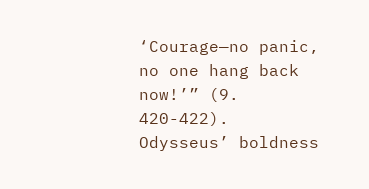‘Courage—no panic, no one hang back now!’” (9. 420-422). Odysseus’ boldness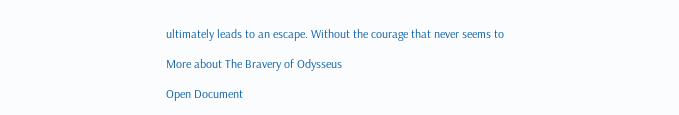ultimately leads to an escape. Without the courage that never seems to

More about The Bravery of Odysseus

Open Document